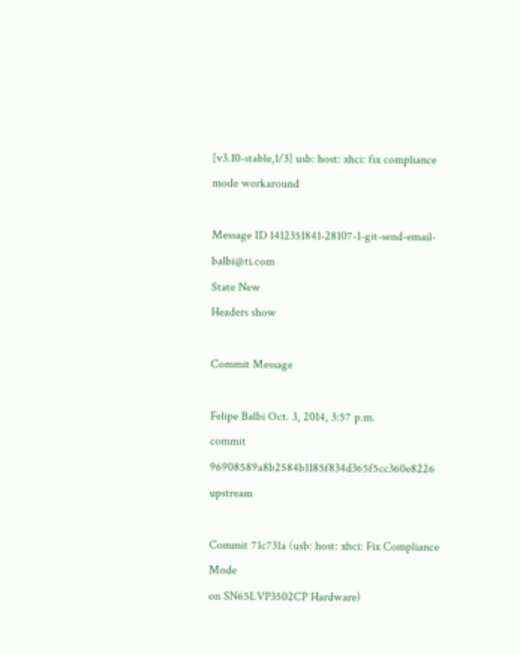[v3.10-stable,1/3] usb: host: xhci: fix compliance mode workaround

Message ID 1412351841-28107-1-git-send-email-balbi@ti.com
State New
Headers show

Commit Message

Felipe Balbi Oct. 3, 2014, 3:57 p.m.
commit 96908589a8b2584b1185f834d365f5cc360e8226 upstream

Commit 71c731a (usb: host: xhci: Fix Compliance Mode
on SN65LVP3502CP Hardware)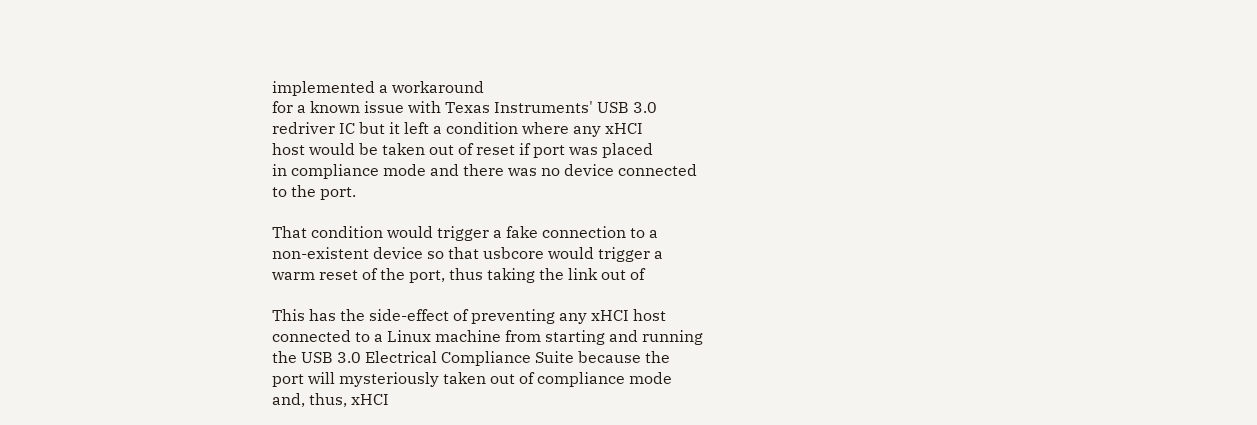implemented a workaround
for a known issue with Texas Instruments' USB 3.0
redriver IC but it left a condition where any xHCI
host would be taken out of reset if port was placed
in compliance mode and there was no device connected
to the port.

That condition would trigger a fake connection to a
non-existent device so that usbcore would trigger a
warm reset of the port, thus taking the link out of

This has the side-effect of preventing any xHCI host
connected to a Linux machine from starting and running
the USB 3.0 Electrical Compliance Suite because the
port will mysteriously taken out of compliance mode
and, thus, xHCI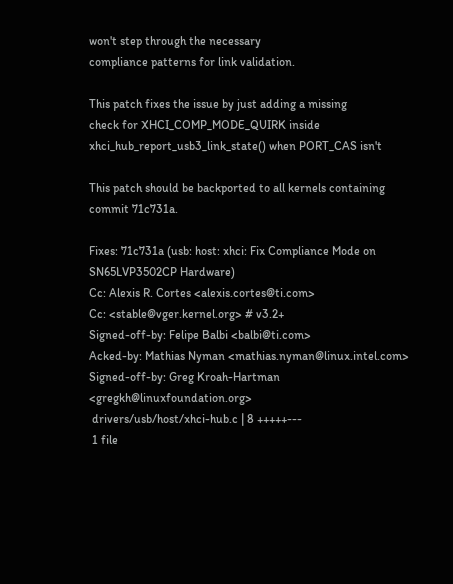won't step through the necessary
compliance patterns for link validation.

This patch fixes the issue by just adding a missing
check for XHCI_COMP_MODE_QUIRK inside
xhci_hub_report_usb3_link_state() when PORT_CAS isn't

This patch should be backported to all kernels containing
commit 71c731a.

Fixes: 71c731a (usb: host: xhci: Fix Compliance Mode on SN65LVP3502CP Hardware)
Cc: Alexis R. Cortes <alexis.cortes@ti.com>
Cc: <stable@vger.kernel.org> # v3.2+
Signed-off-by: Felipe Balbi <balbi@ti.com>
Acked-by: Mathias Nyman <mathias.nyman@linux.intel.com>
Signed-off-by: Greg Kroah-Hartman <gregkh@linuxfoundation.org>
 drivers/usb/host/xhci-hub.c | 8 +++++---
 1 file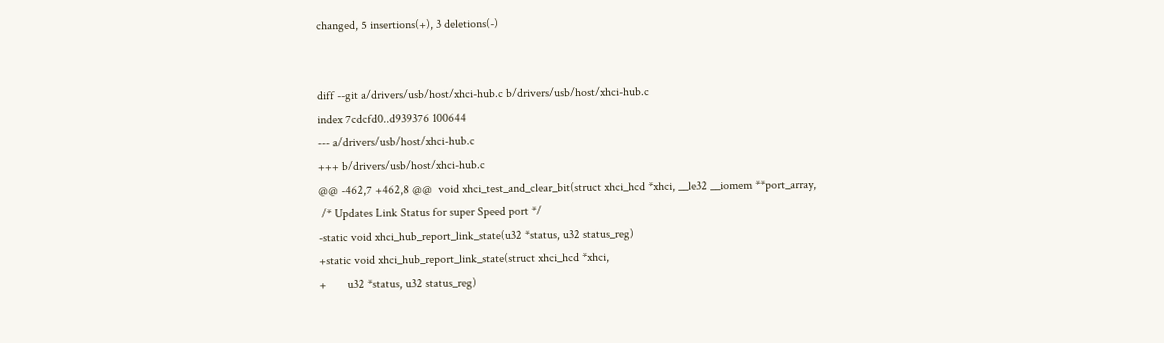changed, 5 insertions(+), 3 deletions(-)


diff --git a/drivers/usb/host/xhci-hub.c b/drivers/usb/host/xhci-hub.c
index 7cdcfd0..d939376 100644
--- a/drivers/usb/host/xhci-hub.c
+++ b/drivers/usb/host/xhci-hub.c
@@ -462,7 +462,8 @@  void xhci_test_and_clear_bit(struct xhci_hcd *xhci, __le32 __iomem **port_array,
 /* Updates Link Status for super Speed port */
-static void xhci_hub_report_link_state(u32 *status, u32 status_reg)
+static void xhci_hub_report_link_state(struct xhci_hcd *xhci,
+       u32 *status, u32 status_reg)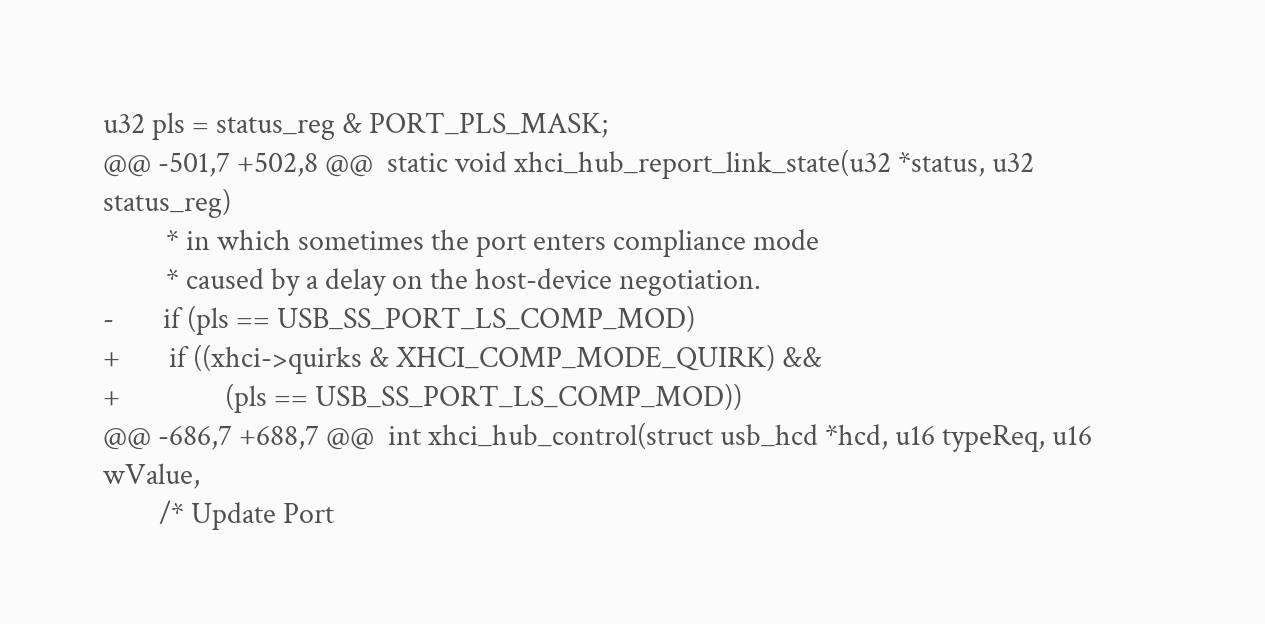u32 pls = status_reg & PORT_PLS_MASK;
@@ -501,7 +502,8 @@  static void xhci_hub_report_link_state(u32 *status, u32 status_reg)
         * in which sometimes the port enters compliance mode
         * caused by a delay on the host-device negotiation.
-       if (pls == USB_SS_PORT_LS_COMP_MOD)
+       if ((xhci->quirks & XHCI_COMP_MODE_QUIRK) &&
+               (pls == USB_SS_PORT_LS_COMP_MOD))
@@ -686,7 +688,7 @@  int xhci_hub_control(struct usb_hcd *hcd, u16 typeReq, u16 wValue,
        /* Update Port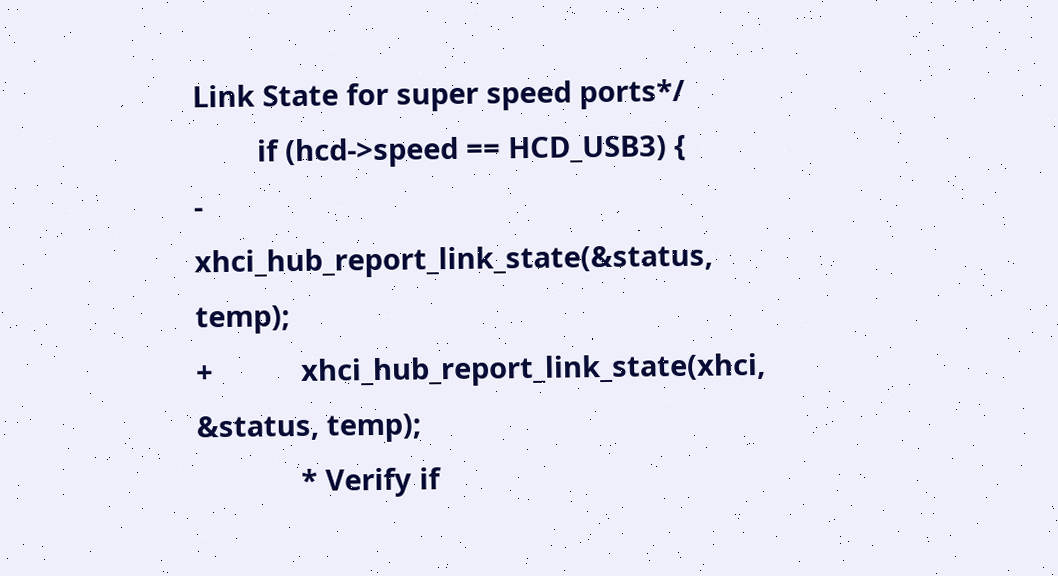Link State for super speed ports*/
        if (hcd->speed == HCD_USB3) {
-           xhci_hub_report_link_state(&status, temp);
+           xhci_hub_report_link_state(xhci, &status, temp);
             * Verify if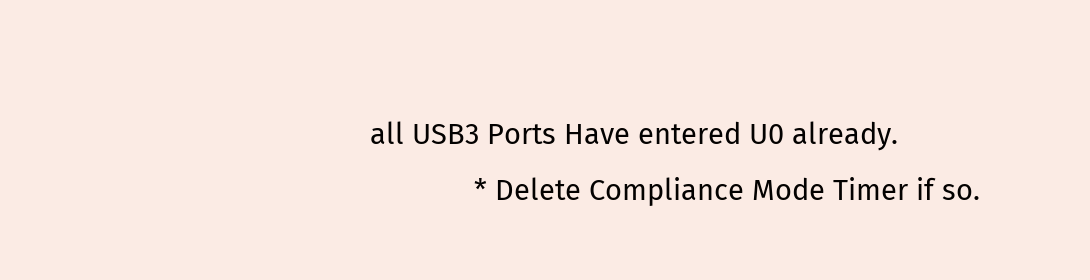all USB3 Ports Have entered U0 already.
             * Delete Compliance Mode Timer if so.